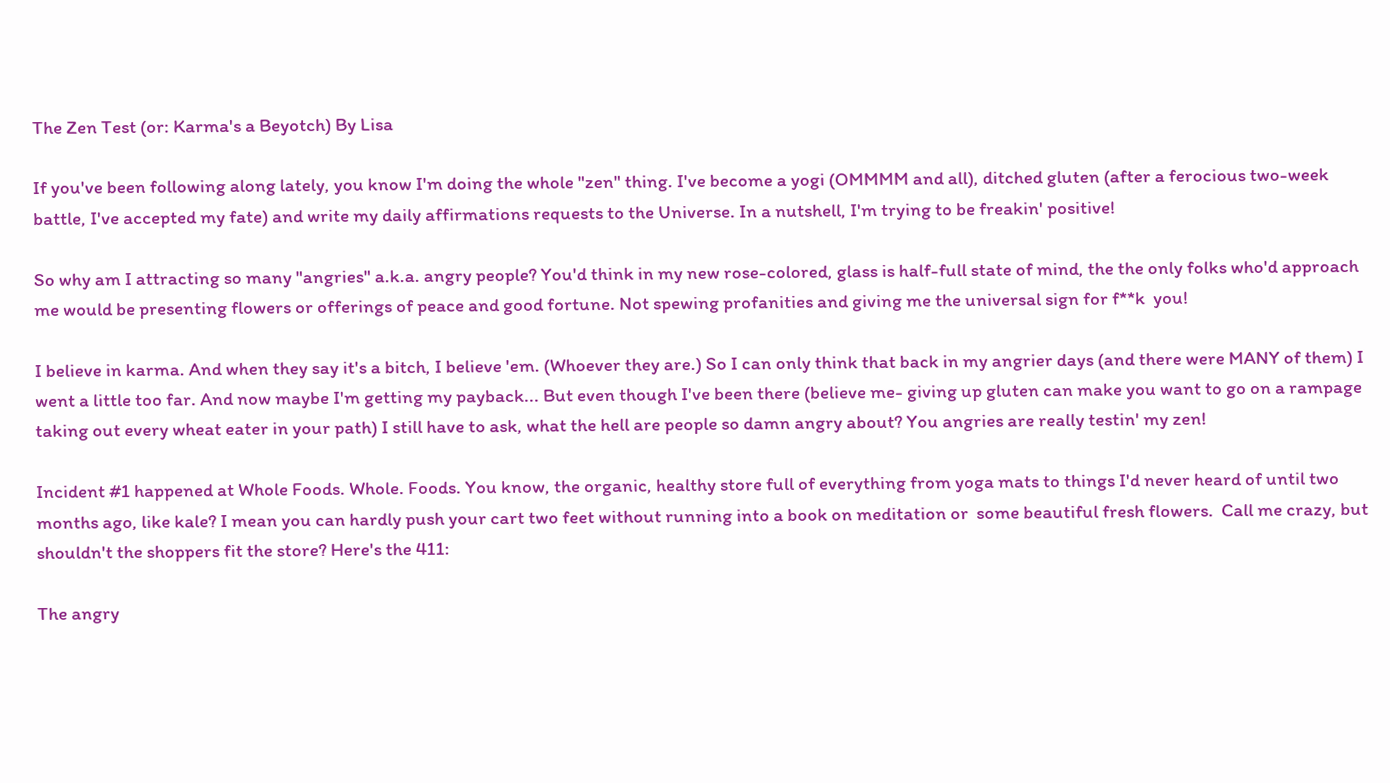The Zen Test (or: Karma's a Beyotch) By Lisa

If you've been following along lately, you know I'm doing the whole "zen" thing. I've become a yogi (OMMMM and all), ditched gluten (after a ferocious two-week battle, I've accepted my fate) and write my daily affirmations requests to the Universe. In a nutshell, I'm trying to be freakin' positive!

So why am I attracting so many "angries" a.k.a. angry people? You'd think in my new rose-colored, glass is half-full state of mind, the the only folks who'd approach me would be presenting flowers or offerings of peace and good fortune. Not spewing profanities and giving me the universal sign for f**k  you!

I believe in karma. And when they say it's a bitch, I believe 'em. (Whoever they are.) So I can only think that back in my angrier days (and there were MANY of them) I went a little too far. And now maybe I'm getting my payback... But even though I've been there (believe me- giving up gluten can make you want to go on a rampage taking out every wheat eater in your path) I still have to ask, what the hell are people so damn angry about? You angries are really testin' my zen!

Incident #1 happened at Whole Foods. Whole. Foods. You know, the organic, healthy store full of everything from yoga mats to things I'd never heard of until two months ago, like kale? I mean you can hardly push your cart two feet without running into a book on meditation or  some beautiful fresh flowers.  Call me crazy, but shouldn't the shoppers fit the store? Here's the 411:

The angry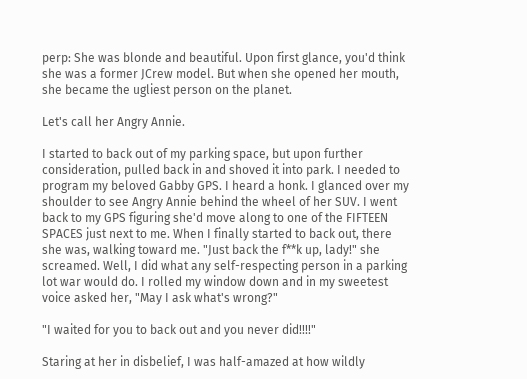perp: She was blonde and beautiful. Upon first glance, you'd think she was a former JCrew model. But when she opened her mouth, she became the ugliest person on the planet.

Let's call her Angry Annie.

I started to back out of my parking space, but upon further consideration, pulled back in and shoved it into park. I needed to program my beloved Gabby GPS. I heard a honk. I glanced over my shoulder to see Angry Annie behind the wheel of her SUV. I went back to my GPS figuring she'd move along to one of the FIFTEEN SPACES just next to me. When I finally started to back out, there she was, walking toward me. "Just back the f**k up, lady!" she screamed. Well, I did what any self-respecting person in a parking lot war would do. I rolled my window down and in my sweetest voice asked her, "May I ask what's wrong?"

"I waited for you to back out and you never did!!!!"

Staring at her in disbelief, I was half-amazed at how wildly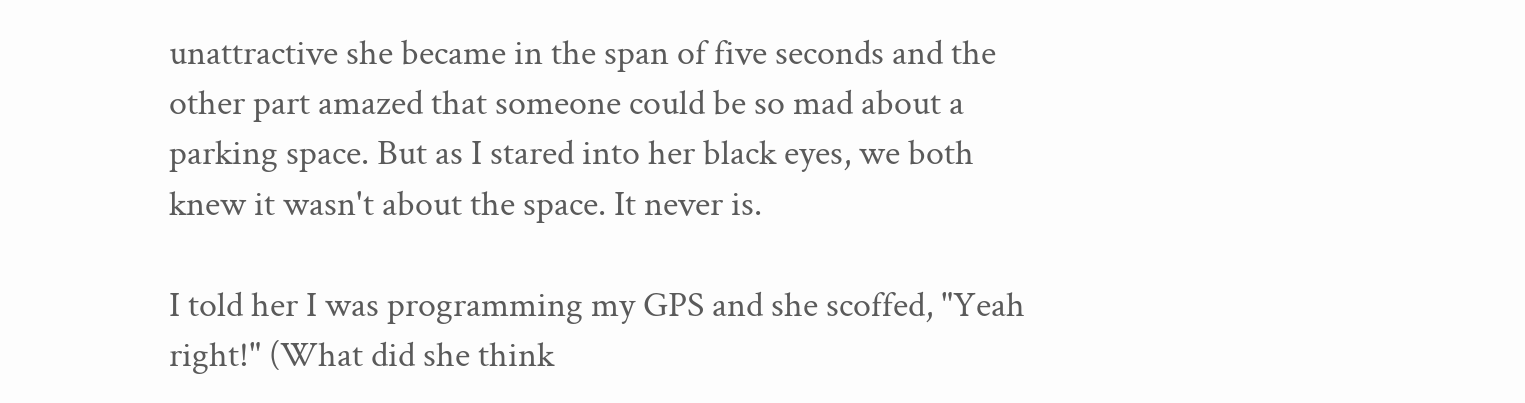unattractive she became in the span of five seconds and the other part amazed that someone could be so mad about a parking space. But as I stared into her black eyes, we both knew it wasn't about the space. It never is.

I told her I was programming my GPS and she scoffed, "Yeah right!" (What did she think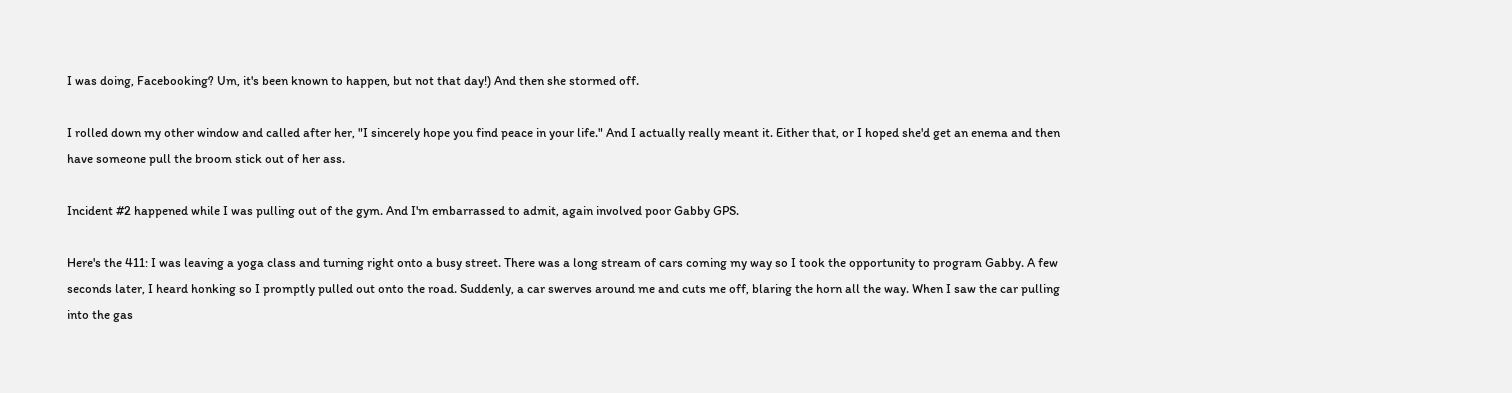I was doing, Facebooking? Um, it's been known to happen, but not that day!) And then she stormed off.

I rolled down my other window and called after her, "I sincerely hope you find peace in your life." And I actually really meant it. Either that, or I hoped she'd get an enema and then have someone pull the broom stick out of her ass.

Incident #2 happened while I was pulling out of the gym. And I'm embarrassed to admit, again involved poor Gabby GPS.

Here's the 411: I was leaving a yoga class and turning right onto a busy street. There was a long stream of cars coming my way so I took the opportunity to program Gabby. A few seconds later, I heard honking so I promptly pulled out onto the road. Suddenly, a car swerves around me and cuts me off, blaring the horn all the way. When I saw the car pulling into the gas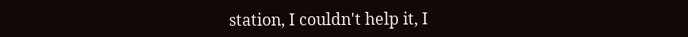station, I couldn't help it, I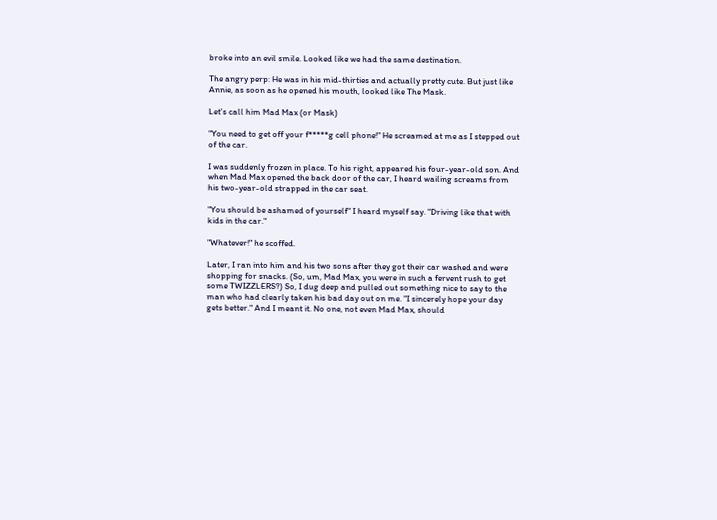broke into an evil smile. Looked like we had the same destination.

The angry perp: He was in his mid-thirties and actually pretty cute. But just like Annie, as soon as he opened his mouth, looked like The Mask.

Let's call him Mad Max (or Mask)

"You need to get off your f*****g cell phone!" He screamed at me as I stepped out of the car.

I was suddenly frozen in place. To his right, appeared his four-year-old son. And when Mad Max opened the back door of the car, I heard wailing screams from his two-year-old strapped in the car seat.

"You should be ashamed of yourself" I heard myself say. "Driving like that with kids in the car."

"Whatever!" he scoffed.

Later, I ran into him and his two sons after they got their car washed and were shopping for snacks. (So, um, Mad Max, you were in such a fervent rush to get some TWIZZLERS?) So, I dug deep and pulled out something nice to say to the man who had clearly taken his bad day out on me. "I sincerely hope your day gets better." And I meant it. No one, not even Mad Max, should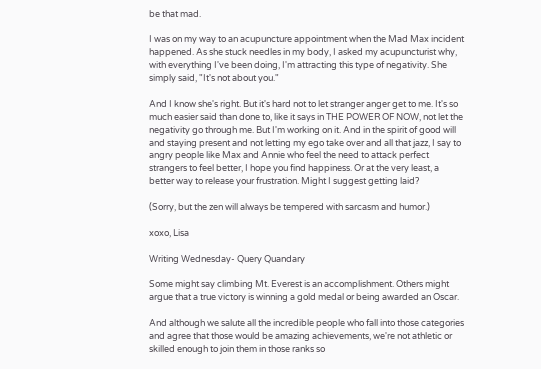be that mad.

I was on my way to an acupuncture appointment when the Mad Max incident happened. As she stuck needles in my body, I asked my acupuncturist why, with everything I've been doing, I'm attracting this type of negativity. She simply said, "It's not about you."

And I know she's right. But it's hard not to let stranger anger get to me. It's so much easier said than done to, like it says in THE POWER OF NOW, not let the negativity go through me. But I'm working on it. And in the spirit of good will and staying present and not letting my ego take over and all that jazz, I say to angry people like Max and Annie who feel the need to attack perfect strangers to feel better, I hope you find happiness. Or at the very least, a better way to release your frustration. Might I suggest getting laid?

(Sorry, but the zen will always be tempered with sarcasm and humor.)

xoxo, Lisa

Writing Wednesday- Query Quandary

Some might say climbing Mt. Everest is an accomplishment. Others might argue that a true victory is winning a gold medal or being awarded an Oscar.

And although we salute all the incredible people who fall into those categories and agree that those would be amazing achievements, we're not athletic or skilled enough to join them in those ranks so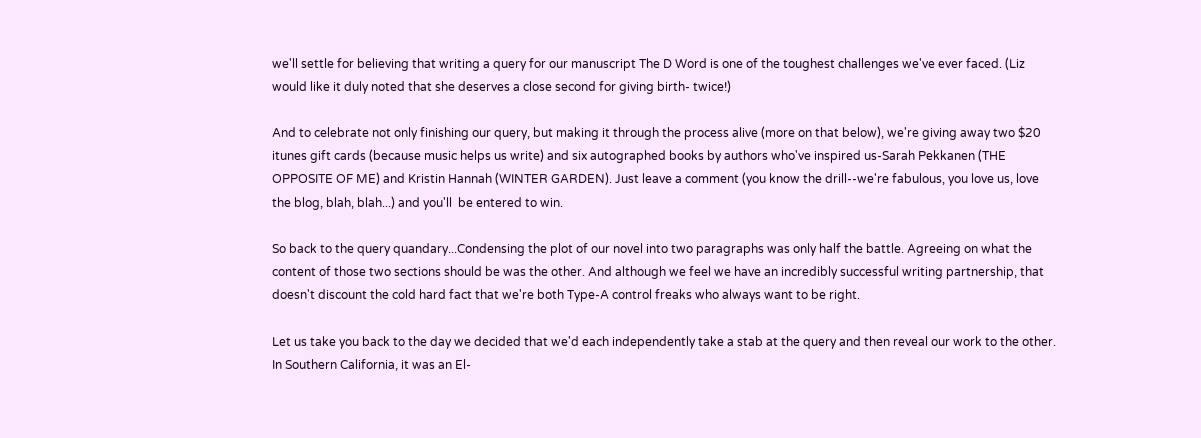we'll settle for believing that writing a query for our manuscript The D Word is one of the toughest challenges we've ever faced. (Liz would like it duly noted that she deserves a close second for giving birth- twice!)

And to celebrate not only finishing our query, but making it through the process alive (more on that below), we're giving away two $20 itunes gift cards (because music helps us write) and six autographed books by authors who've inspired us-Sarah Pekkanen (THE OPPOSITE OF ME) and Kristin Hannah (WINTER GARDEN). Just leave a comment (you know the drill--we're fabulous, you love us, love the blog, blah, blah...) and you'll  be entered to win.

So back to the query quandary...Condensing the plot of our novel into two paragraphs was only half the battle. Agreeing on what the content of those two sections should be was the other. And although we feel we have an incredibly successful writing partnership, that doesn't discount the cold hard fact that we're both Type-A control freaks who always want to be right.

Let us take you back to the day we decided that we'd each independently take a stab at the query and then reveal our work to the other. In Southern California, it was an El-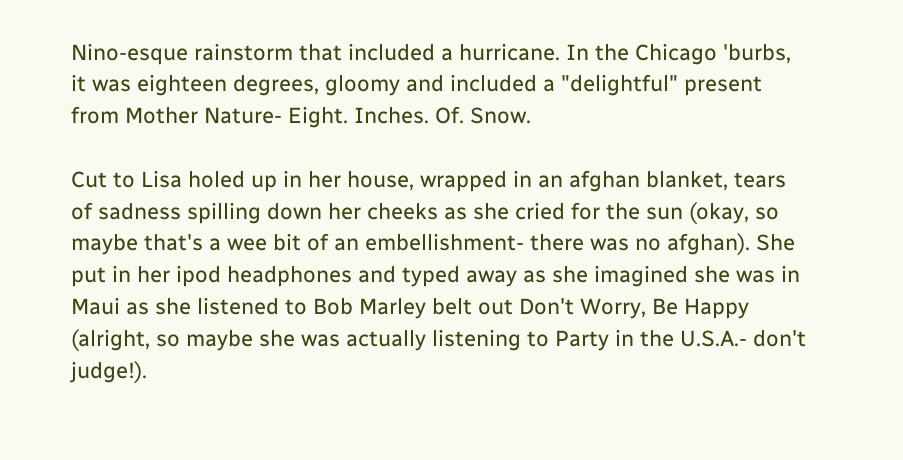Nino-esque rainstorm that included a hurricane. In the Chicago 'burbs, it was eighteen degrees, gloomy and included a "delightful" present from Mother Nature- Eight. Inches. Of. Snow.

Cut to Lisa holed up in her house, wrapped in an afghan blanket, tears of sadness spilling down her cheeks as she cried for the sun (okay, so maybe that's a wee bit of an embellishment- there was no afghan). She put in her ipod headphones and typed away as she imagined she was in Maui as she listened to Bob Marley belt out Don't Worry, Be Happy (alright, so maybe she was actually listening to Party in the U.S.A.- don't judge!).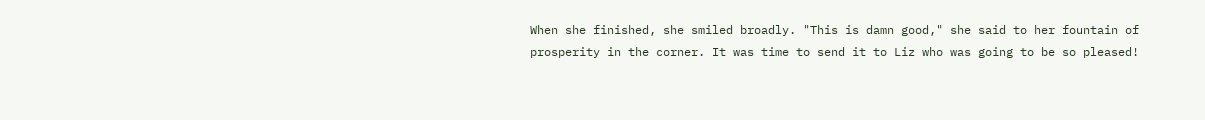When she finished, she smiled broadly. "This is damn good," she said to her fountain of prosperity in the corner. It was time to send it to Liz who was going to be so pleased!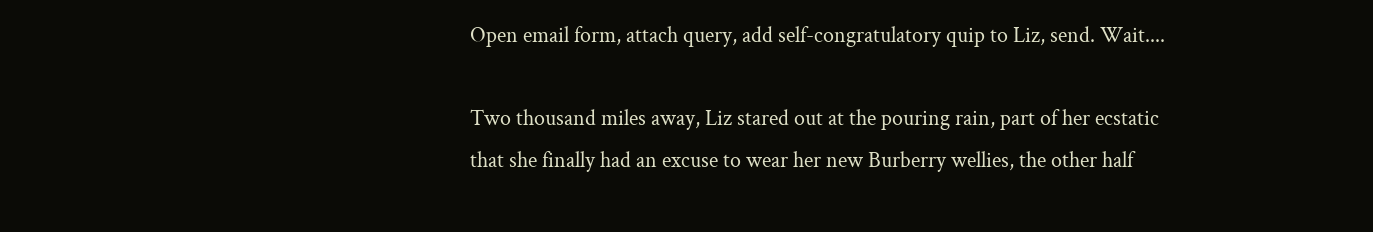Open email form, attach query, add self-congratulatory quip to Liz, send. Wait....

Two thousand miles away, Liz stared out at the pouring rain, part of her ecstatic that she finally had an excuse to wear her new Burberry wellies, the other half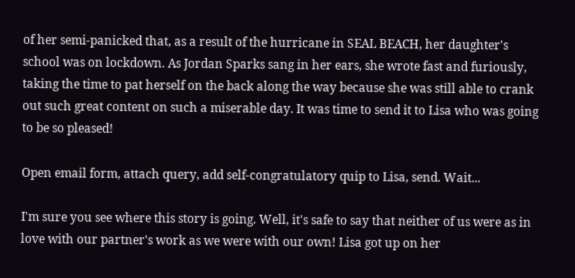of her semi-panicked that, as a result of the hurricane in SEAL BEACH, her daughter's school was on lockdown. As Jordan Sparks sang in her ears, she wrote fast and furiously, taking the time to pat herself on the back along the way because she was still able to crank out such great content on such a miserable day. It was time to send it to Lisa who was going to be so pleased!

Open email form, attach query, add self-congratulatory quip to Lisa, send. Wait...

I'm sure you see where this story is going. Well, it's safe to say that neither of us were as in love with our partner's work as we were with our own! Lisa got up on her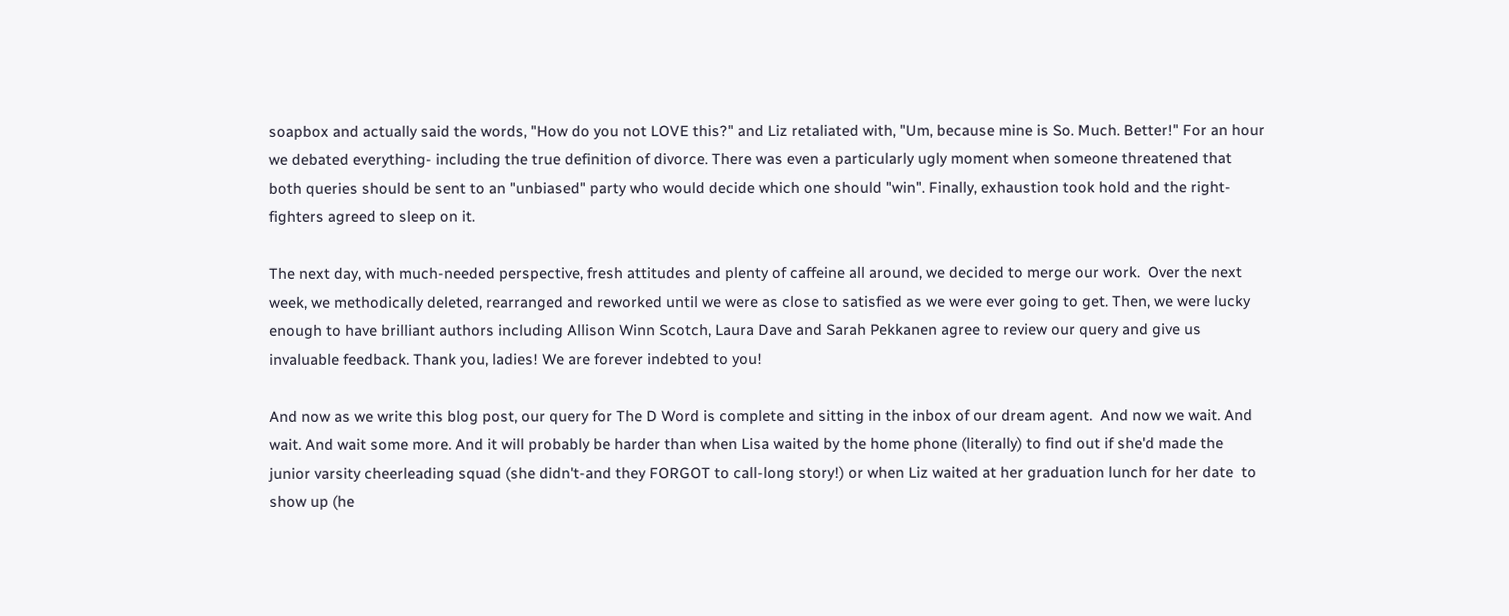soapbox and actually said the words, "How do you not LOVE this?" and Liz retaliated with, "Um, because mine is So. Much. Better!" For an hour we debated everything- including the true definition of divorce. There was even a particularly ugly moment when someone threatened that both queries should be sent to an "unbiased" party who would decide which one should "win". Finally, exhaustion took hold and the right-fighters agreed to sleep on it.

The next day, with much-needed perspective, fresh attitudes and plenty of caffeine all around, we decided to merge our work.  Over the next week, we methodically deleted, rearranged and reworked until we were as close to satisfied as we were ever going to get. Then, we were lucky enough to have brilliant authors including Allison Winn Scotch, Laura Dave and Sarah Pekkanen agree to review our query and give us invaluable feedback. Thank you, ladies! We are forever indebted to you!

And now as we write this blog post, our query for The D Word is complete and sitting in the inbox of our dream agent.  And now we wait. And wait. And wait some more. And it will probably be harder than when Lisa waited by the home phone (literally) to find out if she'd made the junior varsity cheerleading squad (she didn't-and they FORGOT to call-long story!) or when Liz waited at her graduation lunch for her date  to show up (he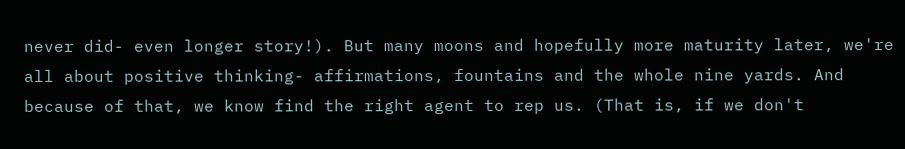never did- even longer story!). But many moons and hopefully more maturity later, we're all about positive thinking- affirmations, fountains and the whole nine yards. And because of that, we know find the right agent to rep us. (That is, if we don't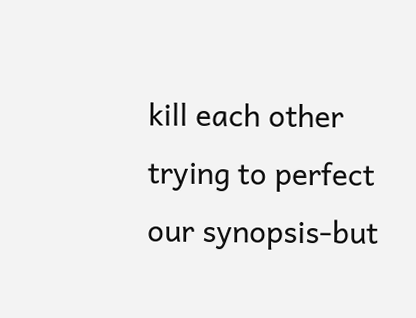kill each other trying to perfect our synopsis-but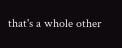that's a whole other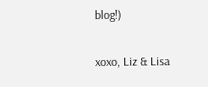blog!)

xoxo, Liz & Lisa